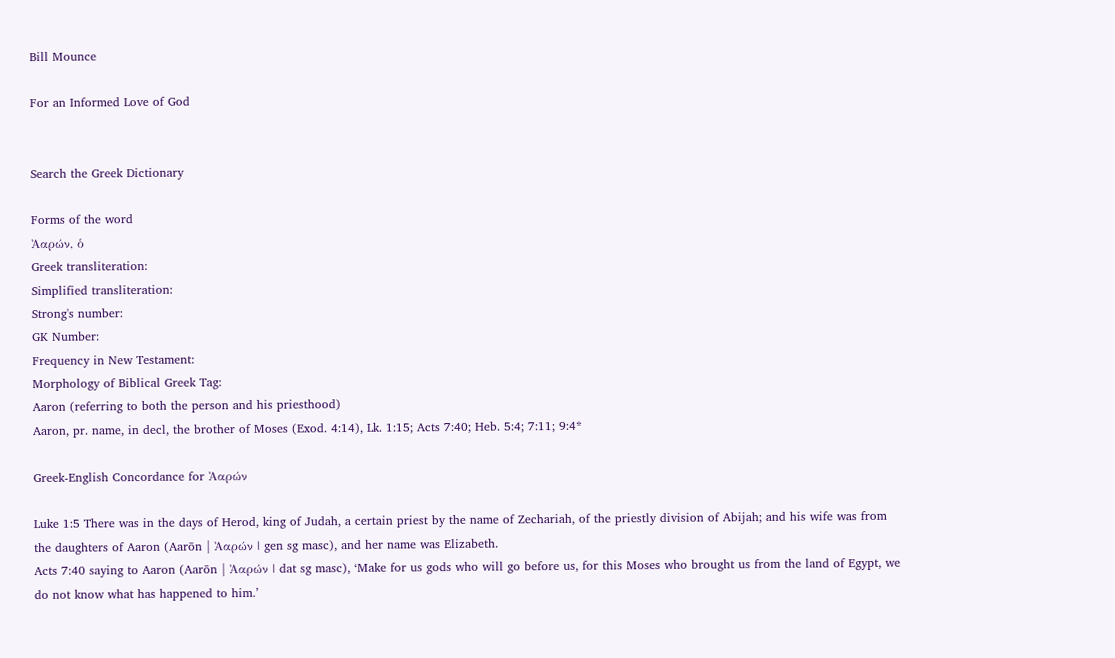Bill Mounce

For an Informed Love of God


Search the Greek Dictionary

Forms of the word
Ἀαρών, ὁ
Greek transliteration:
Simplified transliteration:
Strong's number:
GK Number:
Frequency in New Testament:
Morphology of Biblical Greek Tag:
Aaron (referring to both the person and his priesthood)
Aaron, pr. name, in decl, the brother of Moses (Exod. 4:14), Lk. 1:15; Acts 7:40; Heb. 5:4; 7:11; 9:4*

Greek-English Concordance for Ἀαρών

Luke 1:5 There was in the days of Herod, king of Judah, a certain priest by the name of Zechariah, of the priestly division of Abijah; and his wife was from the daughters of Aaron (Aarōn | Ἀαρών | gen sg masc), and her name was Elizabeth.
Acts 7:40 saying to Aaron (Aarōn | Ἀαρών | dat sg masc), ‘Make for us gods who will go before us, for this Moses who brought us from the land of Egypt, we do not know what has happened to him.’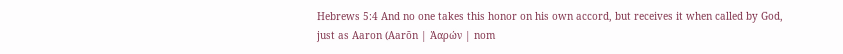Hebrews 5:4 And no one takes this honor on his own accord, but receives it when called by God, just as Aaron (Aarōn | Ἀαρών | nom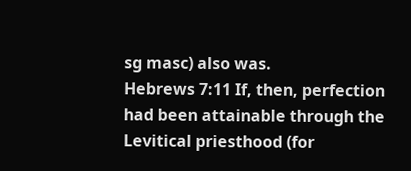sg masc) also was.
Hebrews 7:11 If, then, perfection had been attainable through the Levitical priesthood (for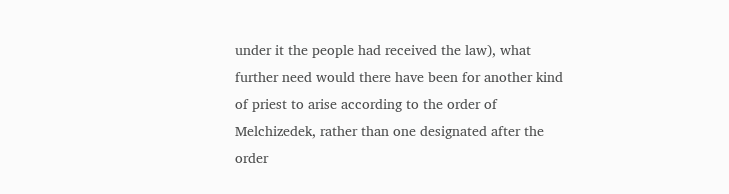under it the people had received the law), what further need would there have been for another kind of priest to arise according to the order of Melchizedek, rather than one designated after the order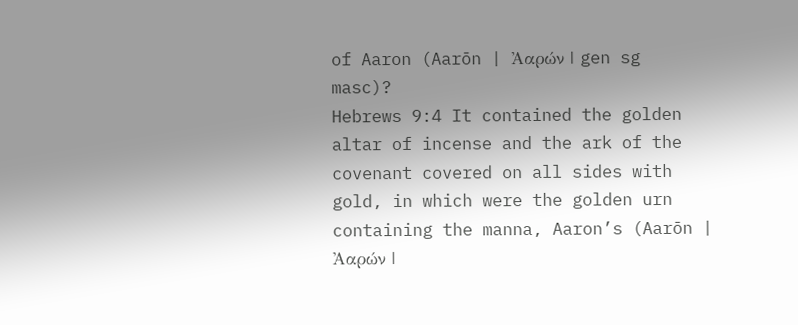of Aaron (Aarōn | Ἀαρών | gen sg masc)?
Hebrews 9:4 It contained the golden altar of incense and the ark of the covenant covered on all sides with gold, in which were the golden urn containing the manna, Aaron’s (Aarōn | Ἀαρών |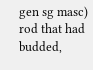gen sg masc) rod that had budded,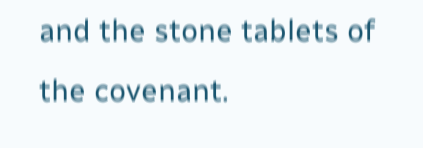and the stone tablets of the covenant.